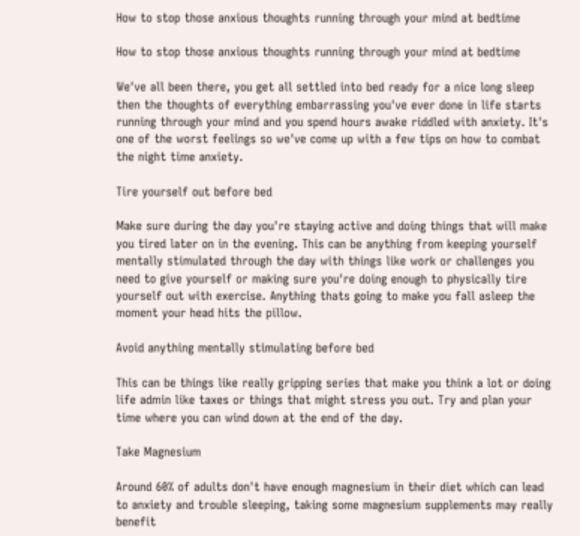How to stop those anxious thoughts running through your mind at bedtime

How to stop those anxious thoughts running through your mind at bedtime

We've all been there, you get all settled into bed ready for a nice long sleep then the thoughts of everything embarrassing you've ever done in life starts running through your mind and you spend hours awake riddled with anxiety. It's one of the worst feelings so we've come up with a few tips on how to combat the night time anxiety.

Tire yourself out before bed

Make sure during the day you're staying active and doing things that will make you tired later on in the evening. This can be anything from keeping yourself mentally stimulated through the day with things like work or challenges you need to give yourself or making sure you're doing enough to physically tire yourself out with exercise. Anything thats going to make you fall asleep the moment your head hits the pillow.

Avoid anything mentally stimulating before bed

This can be things like really gripping series that make you think a lot or doing life admin like taxes or things that might stress you out. Try and plan your time where you can wind down at the end of the day.

Take Magnesium

Around 60% of adults don't have enough magnesium in their diet which can lead to anxiety and trouble sleeping, taking some magnesium supplements may really benefit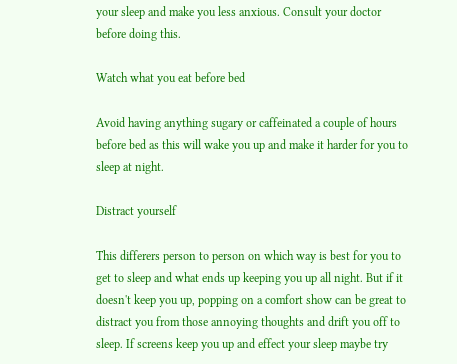your sleep and make you less anxious. Consult your doctor before doing this.

Watch what you eat before bed

Avoid having anything sugary or caffeinated a couple of hours before bed as this will wake you up and make it harder for you to sleep at night.

Distract yourself

This differers person to person on which way is best for you to get to sleep and what ends up keeping you up all night. But if it doesn't keep you up, popping on a comfort show can be great to distract you from those annoying thoughts and drift you off to sleep. If screens keep you up and effect your sleep maybe try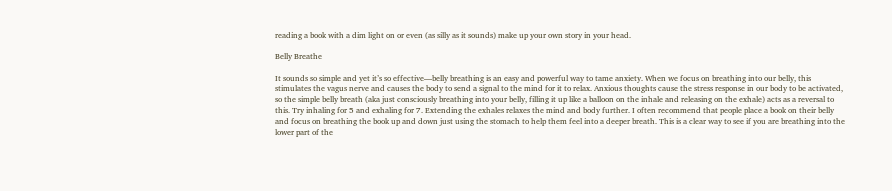reading a book with a dim light on or even (as silly as it sounds) make up your own story in your head.

Belly Breathe

It sounds so simple and yet it’s so effective—belly breathing is an easy and powerful way to tame anxiety. When we focus on breathing into our belly, this stimulates the vagus nerve and causes the body to send a signal to the mind for it to relax. Anxious thoughts cause the stress response in our body to be activated, so the simple belly breath (aka just consciously breathing into your belly, filling it up like a balloon on the inhale and releasing on the exhale) acts as a reversal to this. Try inhaling for 5 and exhaling for 7. Extending the exhales relaxes the mind and body further. I often recommend that people place a book on their belly and focus on breathing the book up and down just using the stomach to help them feel into a deeper breath. This is a clear way to see if you are breathing into the lower part of the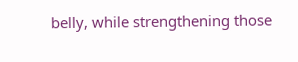belly, while strengthening those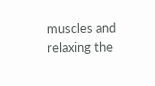muscles and relaxing the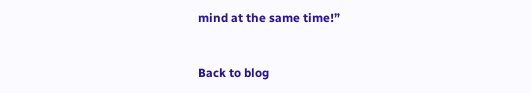mind at the same time!”


Back to blog